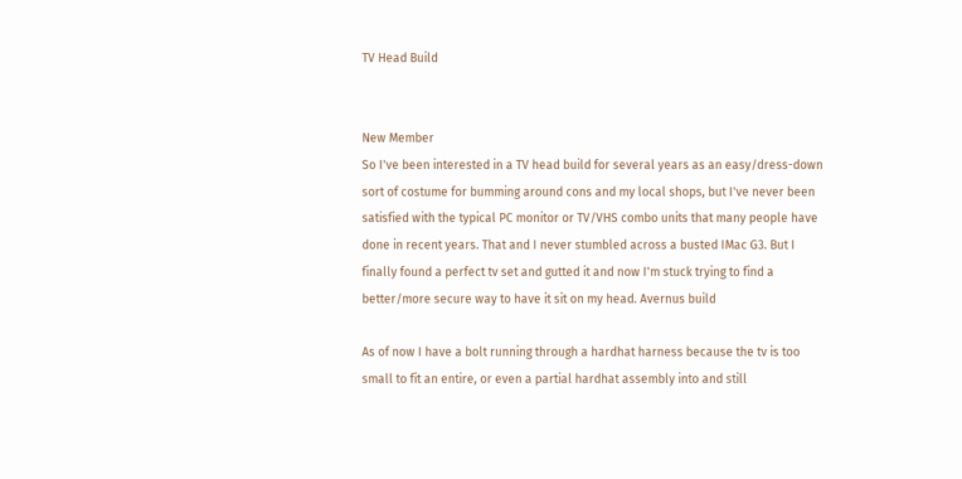TV Head Build


New Member
So I've been interested in a TV head build for several years as an easy/dress-down sort of costume for bumming around cons and my local shops, but I've never been satisfied with the typical PC monitor or TV/VHS combo units that many people have done in recent years. That and I never stumbled across a busted IMac G3. But I finally found a perfect tv set and gutted it and now I'm stuck trying to find a better/more secure way to have it sit on my head. Avernus build

As of now I have a bolt running through a hardhat harness because the tv is too small to fit an entire, or even a partial hardhat assembly into and still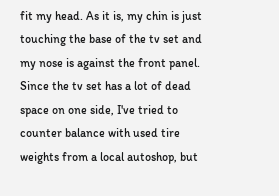fit my head. As it is, my chin is just touching the base of the tv set and my nose is against the front panel. Since the tv set has a lot of dead space on one side, I've tried to counter balance with used tire weights from a local autoshop, but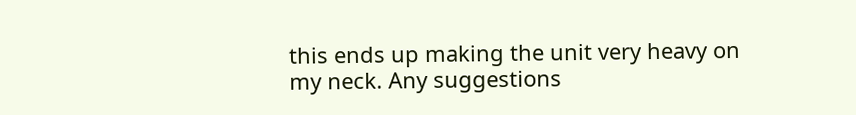this ends up making the unit very heavy on my neck. Any suggestions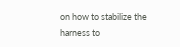on how to stabilize the harness to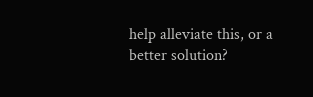help alleviate this, or a better solution?